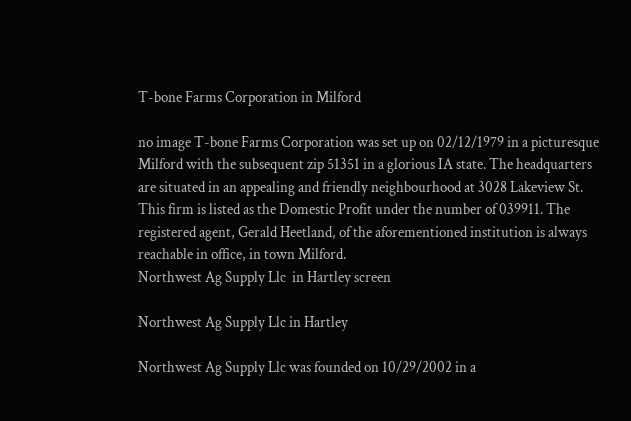T-bone Farms Corporation in Milford

no image T-bone Farms Corporation was set up on 02/12/1979 in a picturesque Milford with the subsequent zip 51351 in a glorious IA state. The headquarters are situated in an appealing and friendly neighbourhood at 3028 Lakeview St. This firm is listed as the Domestic Profit under the number of 039911. The registered agent, Gerald Heetland, of the aforementioned institution is always reachable in office, in town Milford.
Northwest Ag Supply Llc  in Hartley screen

Northwest Ag Supply Llc in Hartley

Northwest Ag Supply Llc was founded on 10/29/2002 in a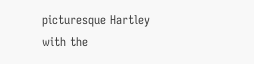picturesque Hartley with the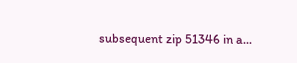subsequent zip 51346 in a...